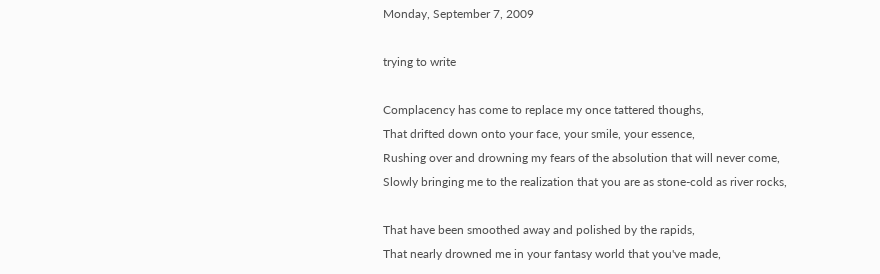Monday, September 7, 2009

trying to write

Complacency has come to replace my once tattered thoughs,
That drifted down onto your face, your smile, your essence,
Rushing over and drowning my fears of the absolution that will never come,
Slowly bringing me to the realization that you are as stone-cold as river rocks,

That have been smoothed away and polished by the rapids,
That nearly drowned me in your fantasy world that you've made,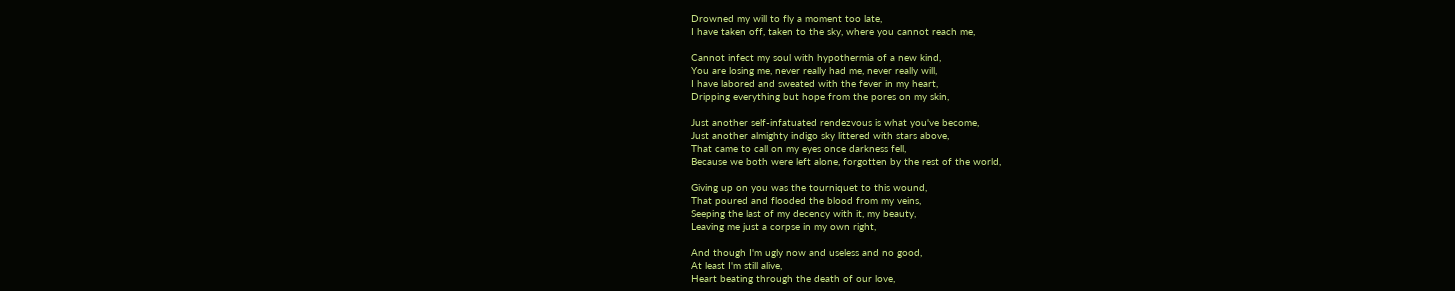Drowned my will to fly a moment too late,
I have taken off, taken to the sky, where you cannot reach me,

Cannot infect my soul with hypothermia of a new kind,
You are losing me, never really had me, never really will,
I have labored and sweated with the fever in my heart,
Dripping everything but hope from the pores on my skin,

Just another self-infatuated rendezvous is what you've become,
Just another almighty indigo sky littered with stars above,
That came to call on my eyes once darkness fell,
Because we both were left alone, forgotten by the rest of the world,

Giving up on you was the tourniquet to this wound,
That poured and flooded the blood from my veins,
Seeping the last of my decency with it, my beauty,
Leaving me just a corpse in my own right,

And though I'm ugly now and useless and no good,
At least I'm still alive,
Heart beating through the death of our love,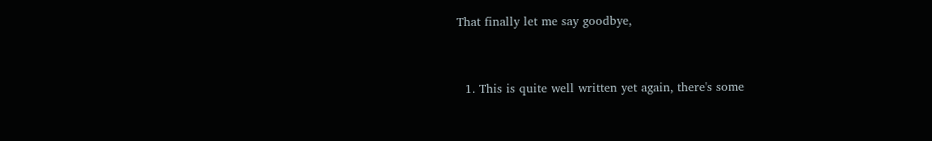That finally let me say goodbye,


  1. This is quite well written yet again, there's some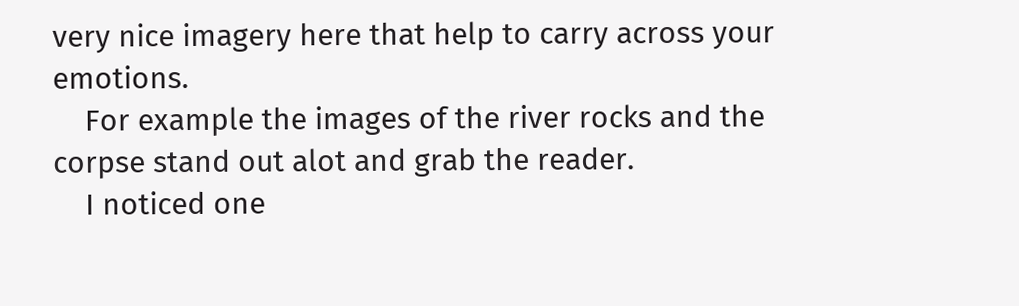very nice imagery here that help to carry across your emotions.
    For example the images of the river rocks and the corpse stand out alot and grab the reader.
    I noticed one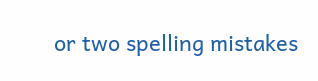or two spelling mistakes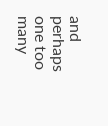and perhaps one too many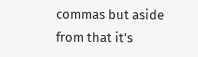commas but aside from that it's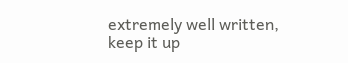extremely well written, keep it up